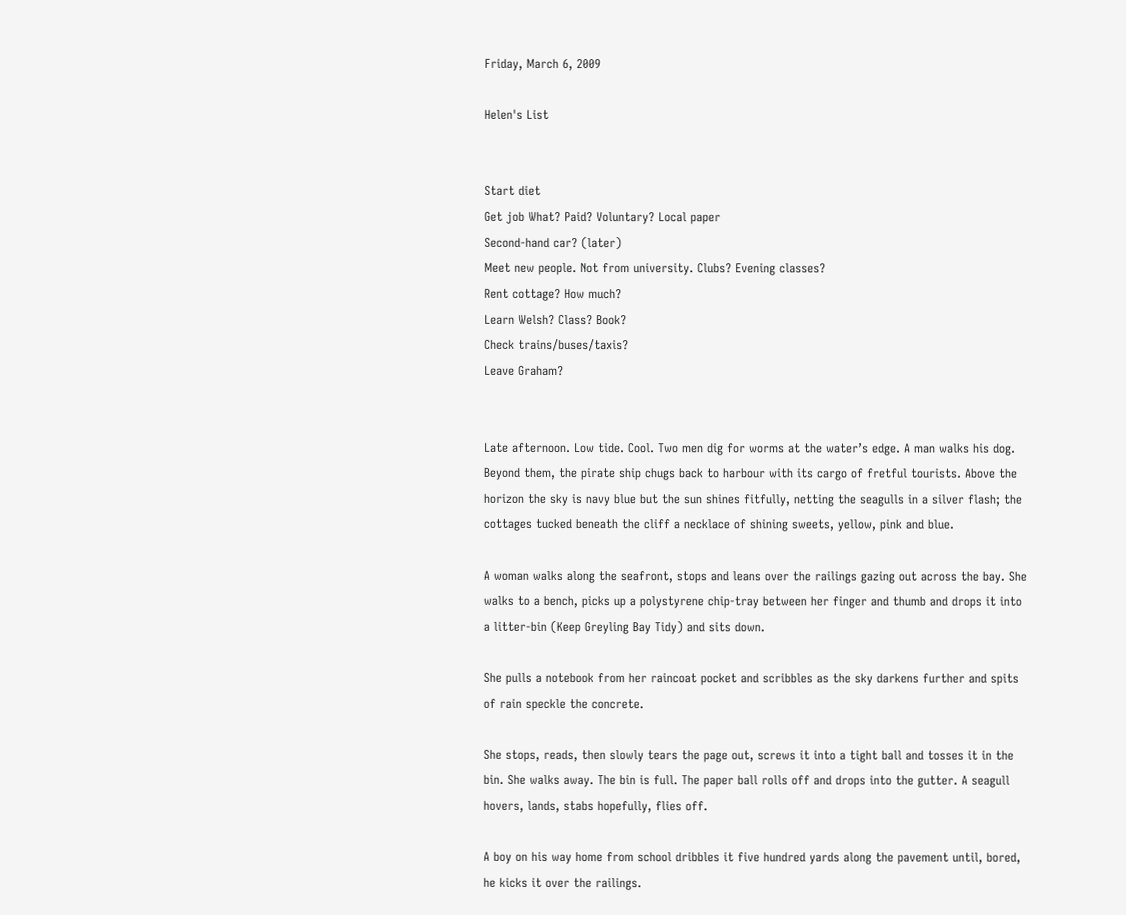Friday, March 6, 2009

Helen's List


Start diet
Get job What? Paid? Voluntary? Local paper
Second-hand car? (later)
Meet new people. Not from university. Clubs? Evening classes?
Rent cottage? How much?
Learn Welsh? Class? Book?
Check trains/buses/taxis?
Leave Graham?


Late afternoon. Low tide. Cool. Two men dig for worms at the water’s edge. A man walks his dog. Beyond them, the pirate ship chugs back to harbour with its cargo of fretful tourists. Above the horizon the sky is navy blue but the sun shines fitfully, netting the seagulls in a silver flash; the cottages tucked beneath the cliff a necklace of shining sweets, yellow, pink and blue.

A woman walks along the seafront, stops and leans over the railings gazing out across the bay. She walks to a bench, picks up a polystyrene chip-tray between her finger and thumb and drops it into a litter-bin (Keep Greyling Bay Tidy) and sits down.

She pulls a notebook from her raincoat pocket and scribbles as the sky darkens further and spits of rain speckle the concrete.

She stops, reads, then slowly tears the page out, screws it into a tight ball and tosses it in the bin. She walks away. The bin is full. The paper ball rolls off and drops into the gutter. A seagull hovers, lands, stabs hopefully, flies off.

A boy on his way home from school dribbles it five hundred yards along the pavement until, bored, he kicks it over the railings.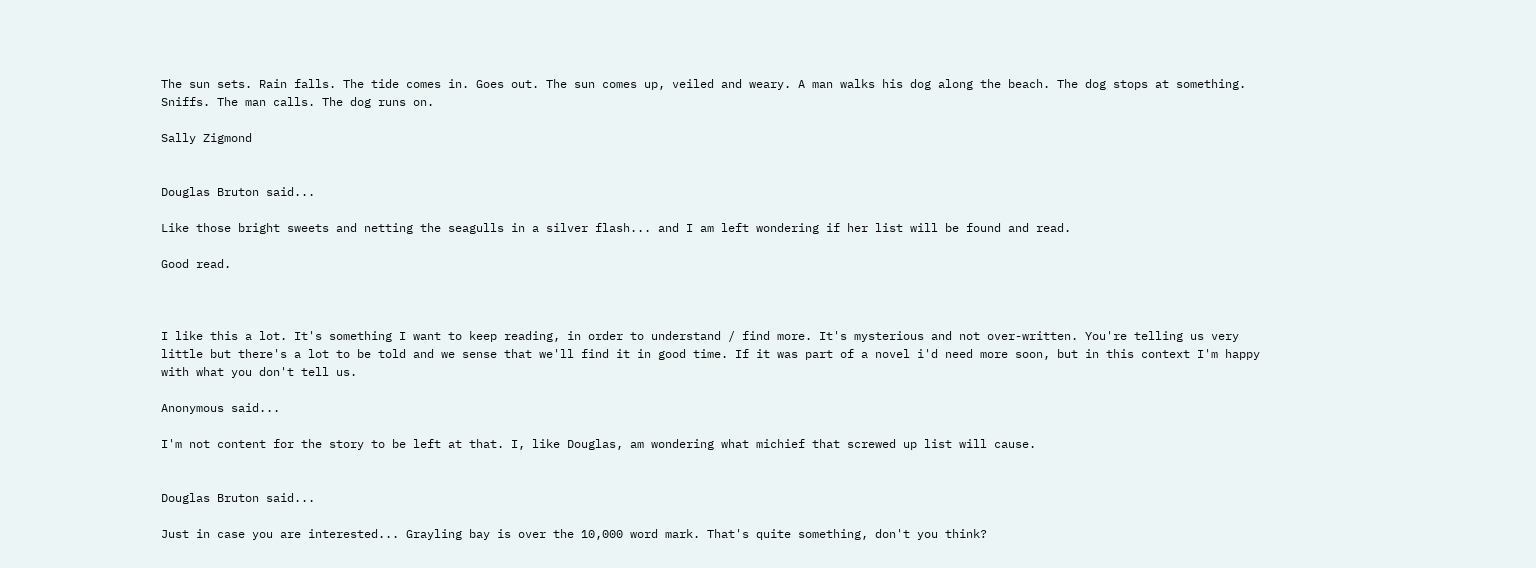The sun sets. Rain falls. The tide comes in. Goes out. The sun comes up, veiled and weary. A man walks his dog along the beach. The dog stops at something. Sniffs. The man calls. The dog runs on.

Sally Zigmond


Douglas Bruton said...

Like those bright sweets and netting the seagulls in a silver flash... and I am left wondering if her list will be found and read.

Good read.



I like this a lot. It's something I want to keep reading, in order to understand / find more. It's mysterious and not over-written. You're telling us very little but there's a lot to be told and we sense that we'll find it in good time. If it was part of a novel i'd need more soon, but in this context I'm happy with what you don't tell us.

Anonymous said...

I'm not content for the story to be left at that. I, like Douglas, am wondering what michief that screwed up list will cause.


Douglas Bruton said...

Just in case you are interested... Grayling bay is over the 10,000 word mark. That's quite something, don't you think?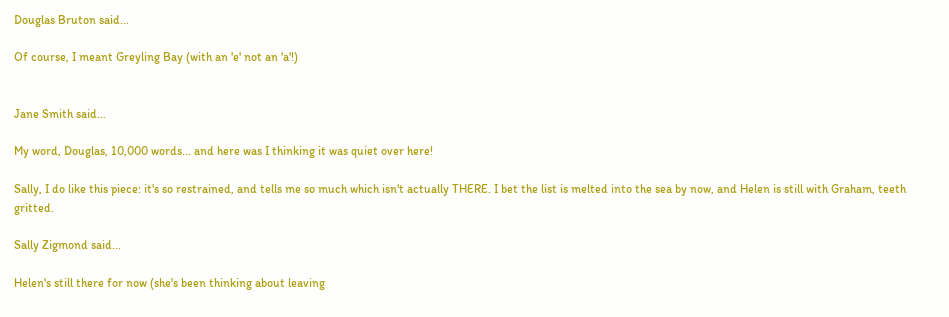Douglas Bruton said...

Of course, I meant Greyling Bay (with an 'e' not an 'a'!)


Jane Smith said...

My word, Douglas, 10,000 words... and here was I thinking it was quiet over here!

Sally, I do like this piece: it's so restrained, and tells me so much which isn't actually THERE. I bet the list is melted into the sea by now, and Helen is still with Graham, teeth gritted.

Sally Zigmond said...

Helen's still there for now (she's been thinking about leaving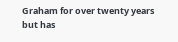Graham for over twenty years but has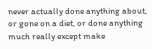never actually done anything about, or gone on a diet, or done anything much really except make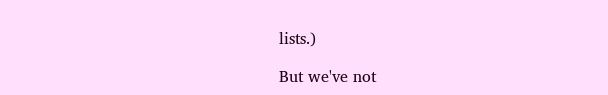lists.)

But we've not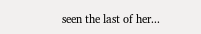seen the last of her...